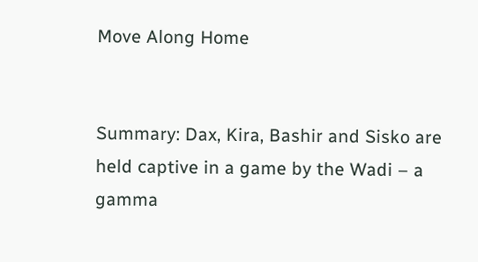Move Along Home


Summary: Dax, Kira, Bashir and Sisko are held captive in a game by the Wadi – a gamma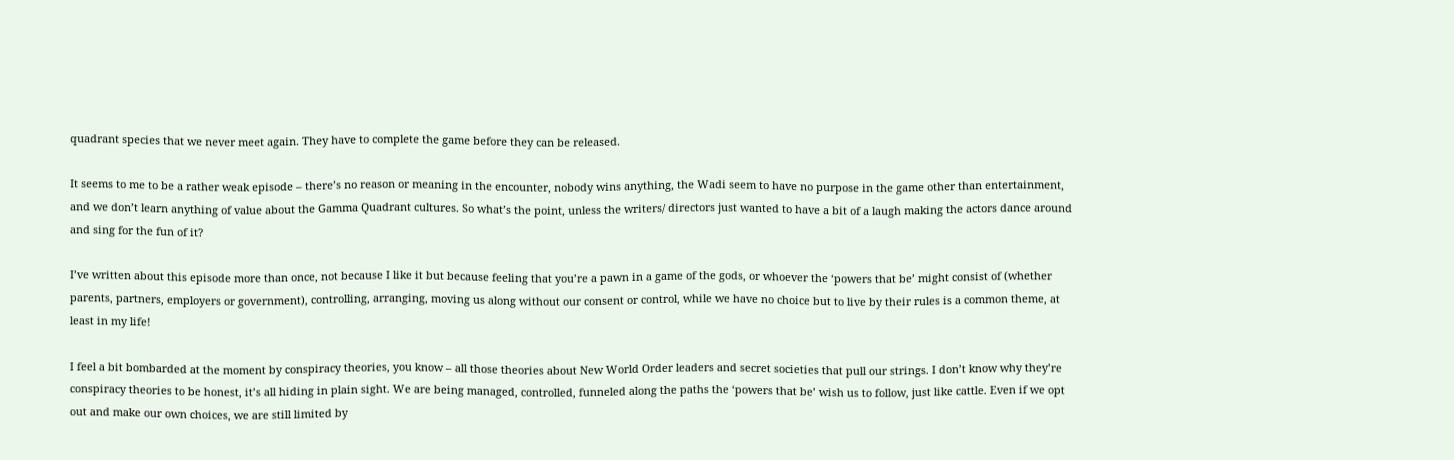quadrant species that we never meet again. They have to complete the game before they can be released.

It seems to me to be a rather weak episode – there’s no reason or meaning in the encounter, nobody wins anything, the Wadi seem to have no purpose in the game other than entertainment, and we don’t learn anything of value about the Gamma Quadrant cultures. So what’s the point, unless the writers/ directors just wanted to have a bit of a laugh making the actors dance around and sing for the fun of it?

I’ve written about this episode more than once, not because I like it but because feeling that you’re a pawn in a game of the gods, or whoever the ‘powers that be’ might consist of (whether parents, partners, employers or government), controlling, arranging, moving us along without our consent or control, while we have no choice but to live by their rules is a common theme, at least in my life!

I feel a bit bombarded at the moment by conspiracy theories, you know – all those theories about New World Order leaders and secret societies that pull our strings. I don’t know why they’re conspiracy theories to be honest, it’s all hiding in plain sight. We are being managed, controlled, funneled along the paths the ‘powers that be’ wish us to follow, just like cattle. Even if we opt out and make our own choices, we are still limited by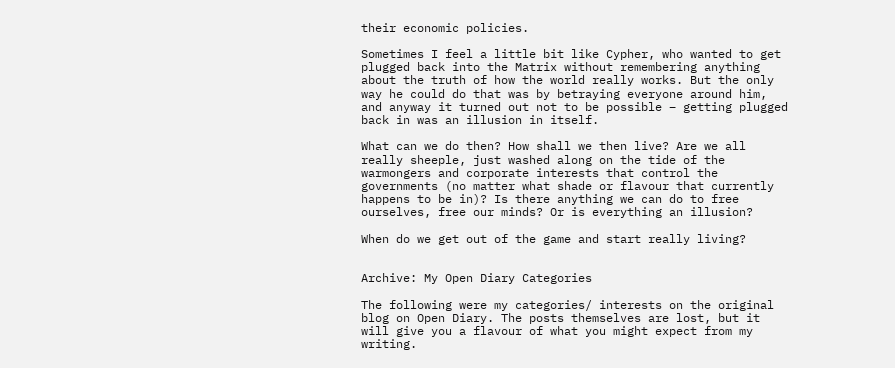their economic policies.

Sometimes I feel a little bit like Cypher, who wanted to get plugged back into the Matrix without remembering anything about the truth of how the world really works. But the only way he could do that was by betraying everyone around him, and anyway it turned out not to be possible – getting plugged back in was an illusion in itself.

What can we do then? How shall we then live? Are we all really sheeple, just washed along on the tide of the warmongers and corporate interests that control the governments (no matter what shade or flavour that currently happens to be in)? Is there anything we can do to free ourselves, free our minds? Or is everything an illusion?

When do we get out of the game and start really living?


Archive: My Open Diary Categories

The following were my categories/ interests on the original blog on Open Diary. The posts themselves are lost, but it will give you a flavour of what you might expect from my writing.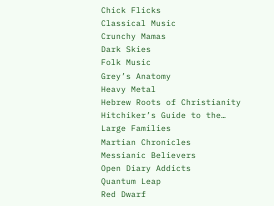Chick Flicks
Classical Music
Crunchy Mamas
Dark Skies
Folk Music
Grey’s Anatomy
Heavy Metal
Hebrew Roots of Christianity
Hitchiker’s Guide to the…
Large Families
Martian Chronicles
Messianic Believers
Open Diary Addicts
Quantum Leap
Red Dwarf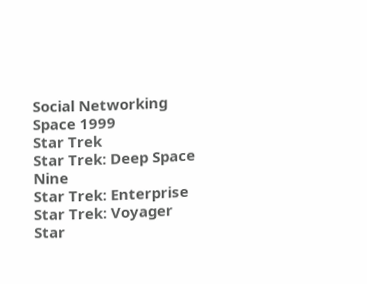Social Networking
Space 1999
Star Trek
Star Trek: Deep Space Nine
Star Trek: Enterprise
Star Trek: Voyager
Star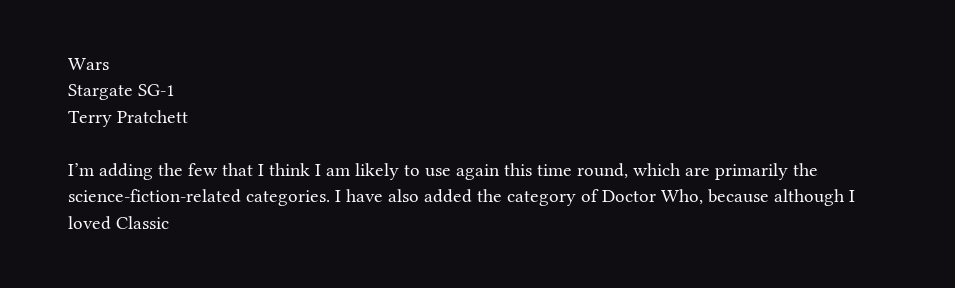Wars
Stargate SG-1
Terry Pratchett

I’m adding the few that I think I am likely to use again this time round, which are primarily the science-fiction-related categories. I have also added the category of Doctor Who, because although I loved Classic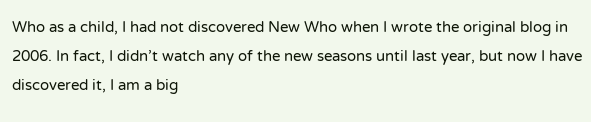Who as a child, I had not discovered New Who when I wrote the original blog in 2006. In fact, I didn’t watch any of the new seasons until last year, but now I have discovered it, I am a big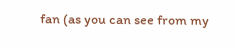fan (as you can see from my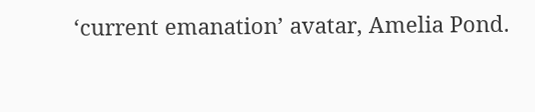‘current emanation’ avatar, Amelia Pond.